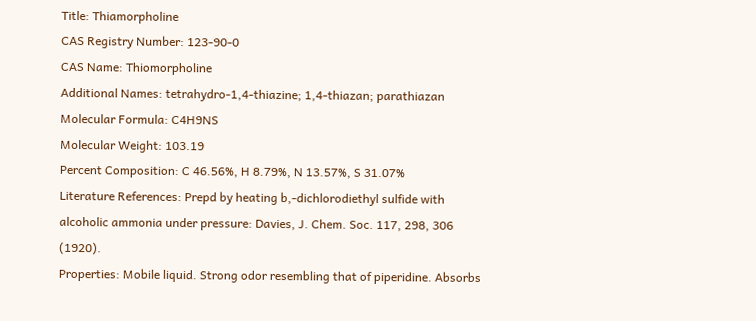Title: Thiamorpholine
CAS Registry Number: 123-90-0
CAS Name: Thiomorpholine
Additional Names: tetrahydro-1,4-thiazine; 1,4-thiazan; parathiazan
Molecular Formula: C4H9NS
Molecular Weight: 103.19
Percent Composition: C 46.56%, H 8.79%, N 13.57%, S 31.07%
Literature References: Prepd by heating b,-dichlorodiethyl sulfide with alcoholic ammonia under pressure: Davies, J. Chem. Soc. 117, 298, 306 (1920).
Properties: Mobile liquid. Strong odor resembling that of piperidine. Absorbs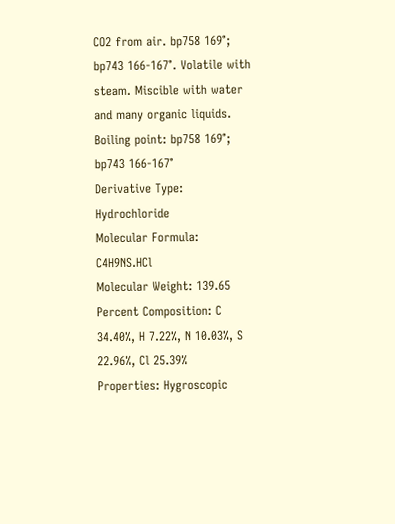CO2 from air. bp758 169°; bp743 166-167°. Volatile with steam. Miscible with water and many organic liquids.
Boiling point: bp758 169°; bp743 166-167°
Derivative Type: Hydrochloride
Molecular Formula: C4H9NS.HCl
Molecular Weight: 139.65
Percent Composition: C 34.40%, H 7.22%, N 10.03%, S 22.96%, Cl 25.39%
Properties: Hygroscopic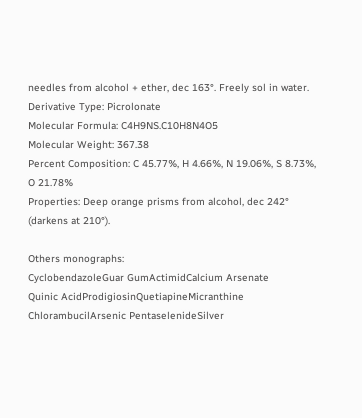needles from alcohol + ether, dec 163°. Freely sol in water.
Derivative Type: Picrolonate
Molecular Formula: C4H9NS.C10H8N4O5
Molecular Weight: 367.38
Percent Composition: C 45.77%, H 4.66%, N 19.06%, S 8.73%, O 21.78%
Properties: Deep orange prisms from alcohol, dec 242° (darkens at 210°).

Others monographs:
CyclobendazoleGuar GumActimidCalcium Arsenate
Quinic AcidProdigiosinQuetiapineMicranthine
ChlorambucilArsenic PentaselenideSilver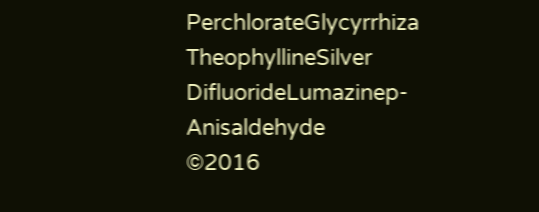PerchlorateGlycyrrhiza
TheophyllineSilver DifluorideLumazinep-Anisaldehyde
©2016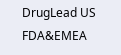DrugLead US FDA&EMEA